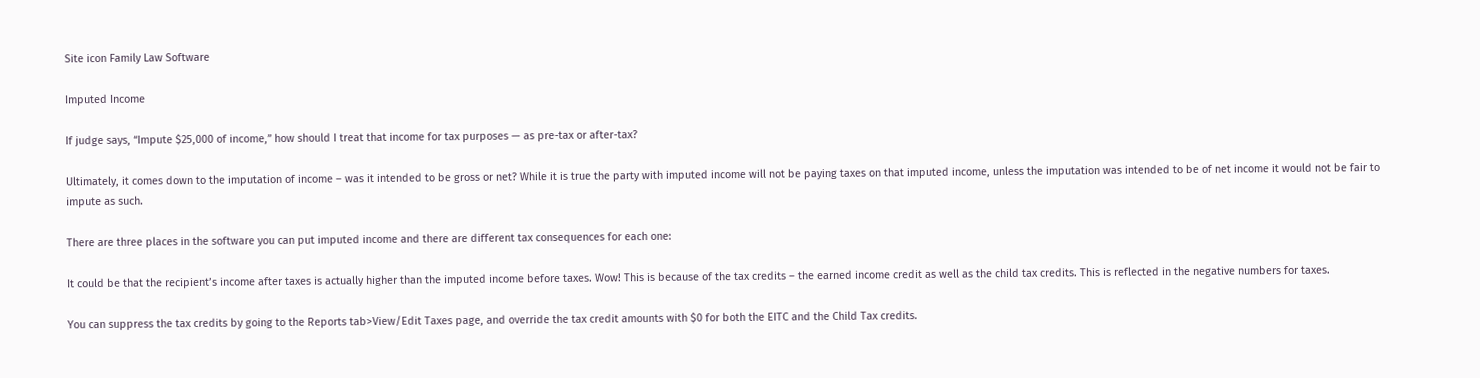Site icon Family Law Software

Imputed Income

If judge says, “Impute $25,000 of income,” how should I treat that income for tax purposes — as pre-tax or after-tax?

Ultimately, it comes down to the imputation of income – was it intended to be gross or net? While it is true the party with imputed income will not be paying taxes on that imputed income, unless the imputation was intended to be of net income it would not be fair to impute as such.

There are three places in the software you can put imputed income and there are different tax consequences for each one:

It could be that the recipient’s income after taxes is actually higher than the imputed income before taxes. Wow! This is because of the tax credits – the earned income credit as well as the child tax credits. This is reflected in the negative numbers for taxes.

You can suppress the tax credits by going to the Reports tab>View/Edit Taxes page, and override the tax credit amounts with $0 for both the EITC and the Child Tax credits.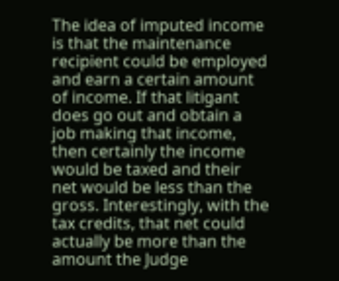The idea of imputed income is that the maintenance recipient could be employed and earn a certain amount of income. If that litigant does go out and obtain a job making that income, then certainly the income would be taxed and their net would be less than the gross. Interestingly, with the tax credits, that net could actually be more than the amount the Judge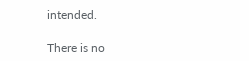intended.

There is no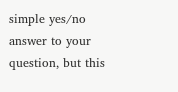simple yes/no answer to your question, but this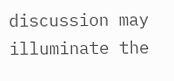discussion may illuminate the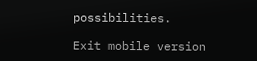possibilities.

Exit mobile version